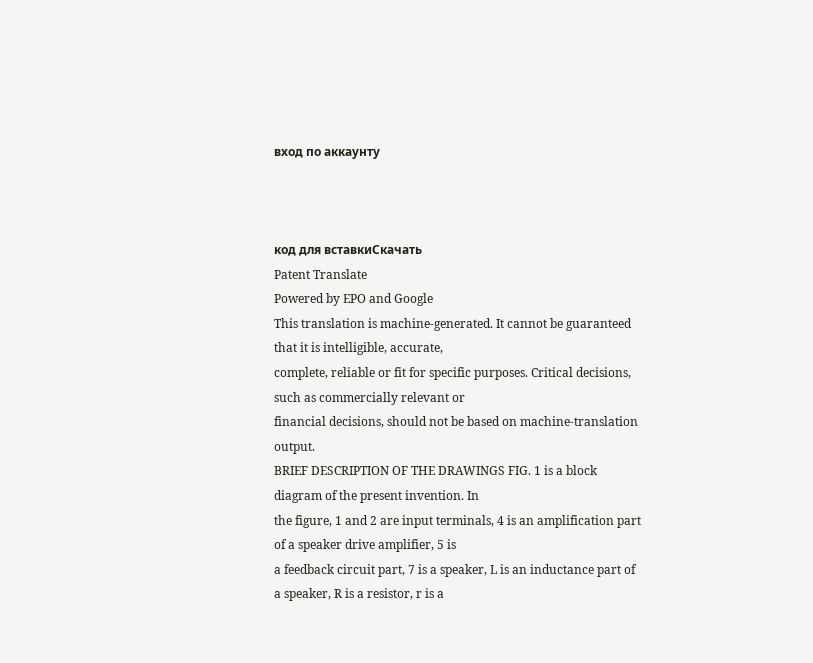вход по аккаунту



код для вставкиСкачать
Patent Translate
Powered by EPO and Google
This translation is machine-generated. It cannot be guaranteed that it is intelligible, accurate,
complete, reliable or fit for specific purposes. Critical decisions, such as commercially relevant or
financial decisions, should not be based on machine-translation output.
BRIEF DESCRIPTION OF THE DRAWINGS FIG. 1 is a block diagram of the present invention. In
the figure, 1 and 2 are input terminals, 4 is an amplification part of a speaker drive amplifier, 5 is
a feedback circuit part, 7 is a speaker, L is an inductance part of a speaker, R is a resistor, r is a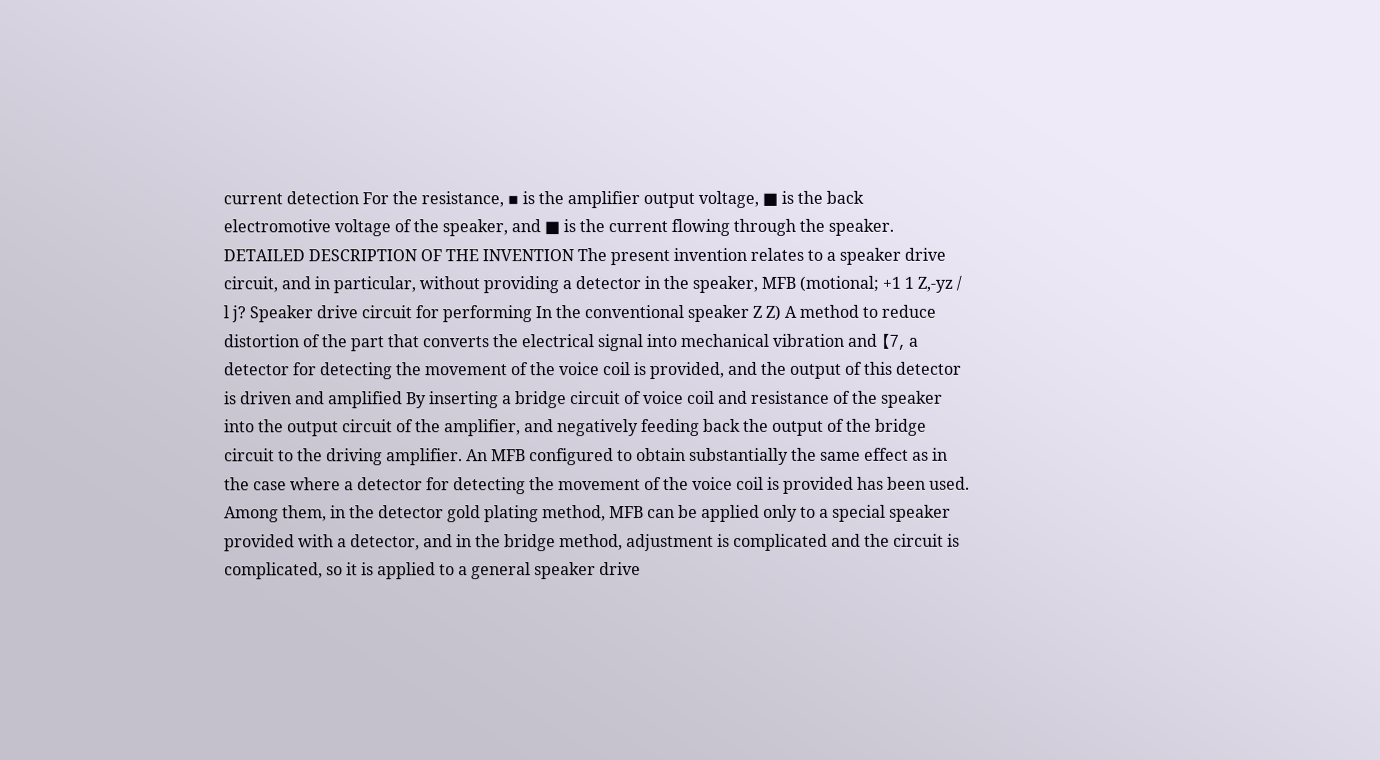current detection For the resistance, ▪ is the amplifier output voltage, ■ is the back
electromotive voltage of the speaker, and ■ is the current flowing through the speaker.
DETAILED DESCRIPTION OF THE INVENTION The present invention relates to a speaker drive
circuit, and in particular, without providing a detector in the speaker, MFB (motional; +1 1 Z,-yz /
l j? Speaker drive circuit for performing In the conventional speaker Z Z) A method to reduce
distortion of the part that converts the electrical signal into mechanical vibration and 【7, a
detector for detecting the movement of the voice coil is provided, and the output of this detector
is driven and amplified By inserting a bridge circuit of voice coil and resistance of the speaker
into the output circuit of the amplifier, and negatively feeding back the output of the bridge
circuit to the driving amplifier. An MFB configured to obtain substantially the same effect as in
the case where a detector for detecting the movement of the voice coil is provided has been used.
Among them, in the detector gold plating method, MFB can be applied only to a special speaker
provided with a detector, and in the bridge method, adjustment is complicated and the circuit is
complicated, so it is applied to a general speaker drive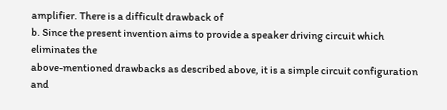amplifier. There is a difficult drawback of
b. Since the present invention aims to provide a speaker driving circuit which eliminates the
above-mentioned drawbacks as described above, it is a simple circuit configuration and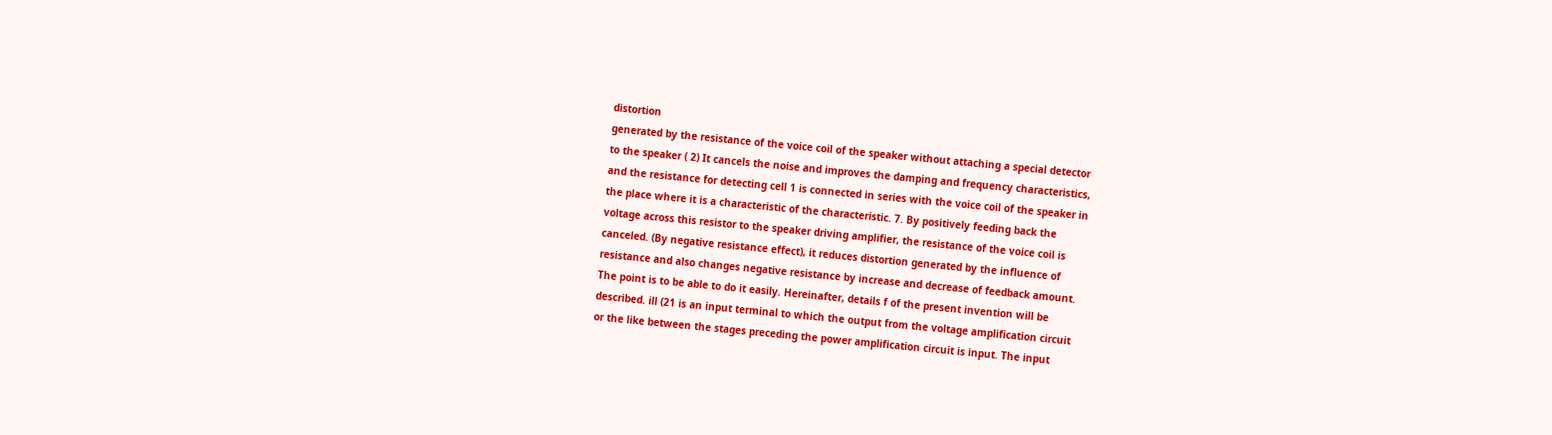distortion
generated by the resistance of the voice coil of the speaker without attaching a special detector
to the speaker ( 2) It cancels the noise and improves the damping and frequency characteristics,
and the resistance for detecting cell 1 is connected in series with the voice coil of the speaker in
the place where it is a characteristic of the characteristic. 7. By positively feeding back the
voltage across this resistor to the speaker driving amplifier, the resistance of the voice coil is
canceled. (By negative resistance effect), it reduces distortion generated by the influence of
resistance and also changes negative resistance by increase and decrease of feedback amount.
The point is to be able to do it easily. Hereinafter, details f of the present invention will be
described. ill (21 is an input terminal to which the output from the voltage amplification circuit
or the like between the stages preceding the power amplification circuit is input. The input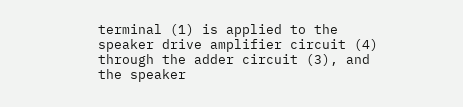terminal (1) is applied to the speaker drive amplifier circuit (4) through the adder circuit (3), and
the speaker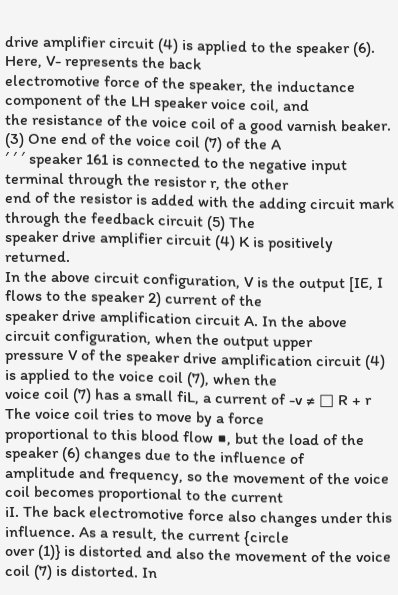drive amplifier circuit (4) is applied to the speaker (6). Here, V- represents the back
electromotive force of the speaker, the inductance component of the LH speaker voice coil, and
the resistance of the voice coil of a good varnish beaker. (3) One end of the voice coil (7) of the A
′ ′ ′ speaker 161 is connected to the negative input terminal through the resistor r, the other
end of the resistor is added with the adding circuit mark through the feedback circuit (5) The
speaker drive amplifier circuit (4) K is positively returned.
In the above circuit configuration, V is the output [IE, I flows to the speaker 2) current of the
speaker drive amplification circuit A. In the above circuit configuration, when the output upper
pressure V of the speaker drive amplification circuit (4) is applied to the voice coil (7), when the
voice coil (7) has a small fiL, a current of -v ≠ □ R + r The voice coil tries to move by a force
proportional to this blood flow ■, but the load of the speaker (6) changes due to the influence of
amplitude and frequency, so the movement of the voice coil becomes proportional to the current
iI. The back electromotive force also changes under this influence. As a result, the current {circle
over (1)} is distorted and also the movement of the voice coil (7) is distorted. In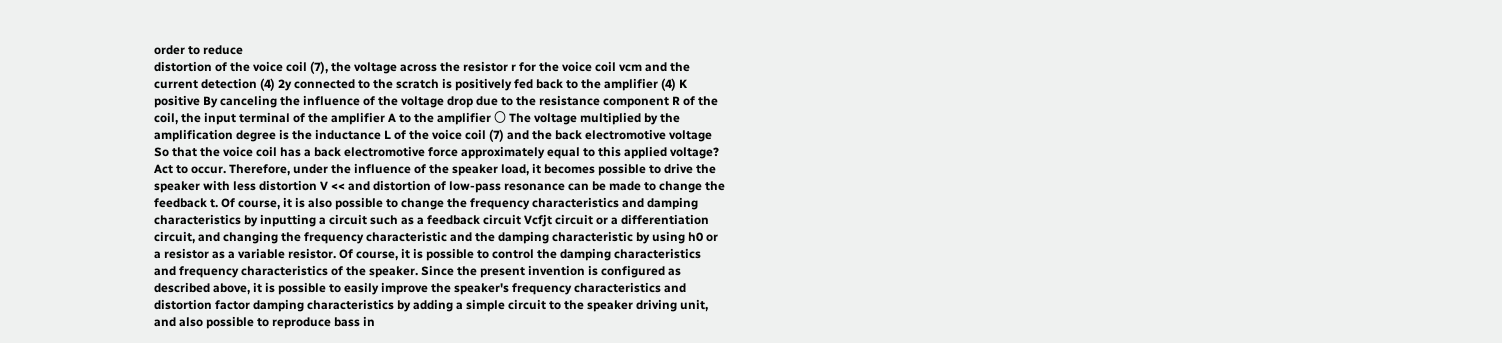order to reduce
distortion of the voice coil (7), the voltage across the resistor r for the voice coil vcm and the
current detection (4) 2y connected to the scratch is positively fed back to the amplifier (4) K
positive By canceling the influence of the voltage drop due to the resistance component R of the
coil, the input terminal of the amplifier A to the amplifier 〇 The voltage multiplied by the
amplification degree is the inductance L of the voice coil (7) and the back electromotive voltage
So that the voice coil has a back electromotive force approximately equal to this applied voltage?
Act to occur. Therefore, under the influence of the speaker load, it becomes possible to drive the
speaker with less distortion V << and distortion of low-pass resonance can be made to change the
feedback t. Of course, it is also possible to change the frequency characteristics and damping
characteristics by inputting a circuit such as a feedback circuit Vcfjt circuit or a differentiation
circuit, and changing the frequency characteristic and the damping characteristic by using h0 or
a resistor as a variable resistor. Of course, it is possible to control the damping characteristics
and frequency characteristics of the speaker. Since the present invention is configured as
described above, it is possible to easily improve the speaker's frequency characteristics and
distortion factor damping characteristics by adding a simple circuit to the speaker driving unit,
and also possible to reproduce bass in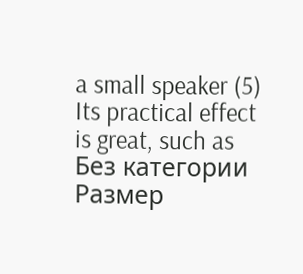a small speaker (5) Its practical effect is great, such as
Без категории
Размер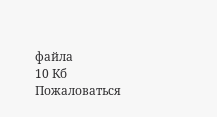файла
10 Кб
Пожаловаться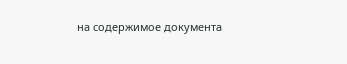на содержимое документа